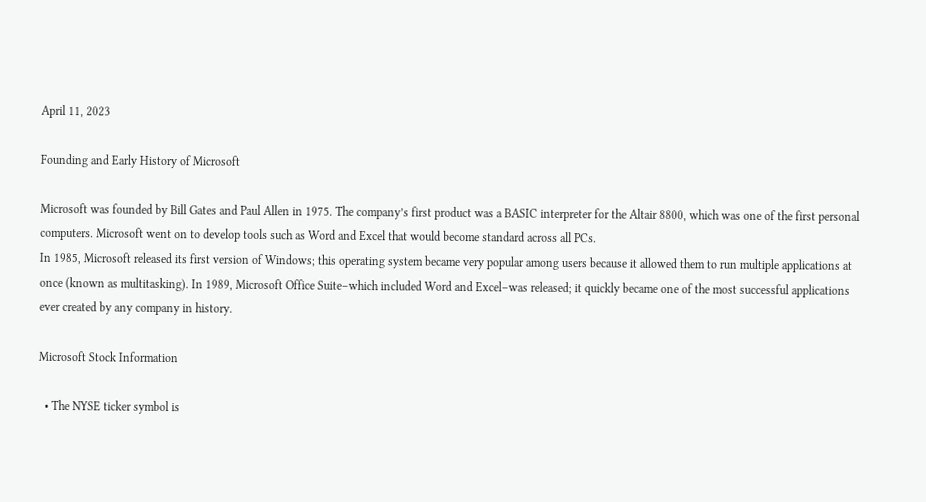April 11, 2023

Founding and Early History of Microsoft

Microsoft was founded by Bill Gates and Paul Allen in 1975. The company’s first product was a BASIC interpreter for the Altair 8800, which was one of the first personal computers. Microsoft went on to develop tools such as Word and Excel that would become standard across all PCs.
In 1985, Microsoft released its first version of Windows; this operating system became very popular among users because it allowed them to run multiple applications at once (known as multitasking). In 1989, Microsoft Office Suite–which included Word and Excel–was released; it quickly became one of the most successful applications ever created by any company in history.

Microsoft Stock Information

  • The NYSE ticker symbol is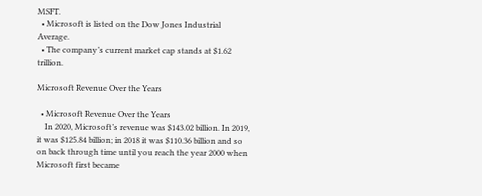MSFT.
  • Microsoft is listed on the Dow Jones Industrial Average.
  • The company’s current market cap stands at $1.62 trillion.

Microsoft Revenue Over the Years

  • Microsoft Revenue Over the Years
    In 2020, Microsoft’s revenue was $143.02 billion. In 2019, it was $125.84 billion; in 2018 it was $110.36 billion and so on back through time until you reach the year 2000 when Microsoft first became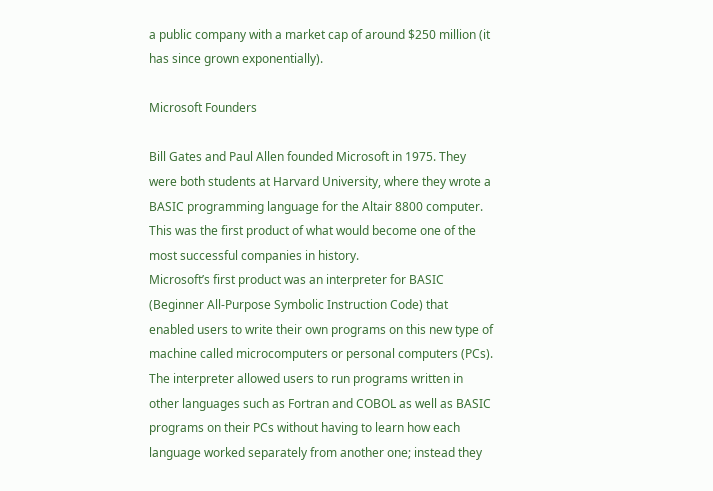a public company with a market cap of around $250 million (it has since grown exponentially).

Microsoft Founders

Bill Gates and Paul Allen founded Microsoft in 1975. They were both students at Harvard University, where they wrote a BASIC programming language for the Altair 8800 computer. This was the first product of what would become one of the most successful companies in history.
Microsoft’s first product was an interpreter for BASIC (Beginner All-Purpose Symbolic Instruction Code) that enabled users to write their own programs on this new type of machine called microcomputers or personal computers (PCs). The interpreter allowed users to run programs written in other languages such as Fortran and COBOL as well as BASIC programs on their PCs without having to learn how each language worked separately from another one; instead they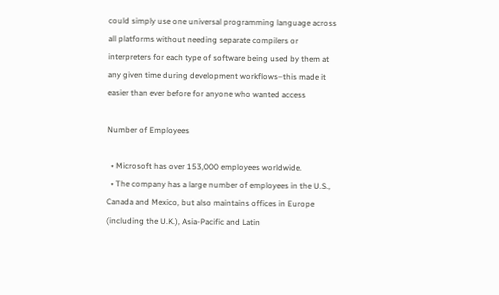could simply use one universal programming language across all platforms without needing separate compilers or interpreters for each type of software being used by them at any given time during development workflows–this made it easier than ever before for anyone who wanted access

Number of Employees

  • Microsoft has over 153,000 employees worldwide.
  • The company has a large number of employees in the U.S., Canada and Mexico, but also maintains offices in Europe (including the U.K.), Asia-Pacific and Latin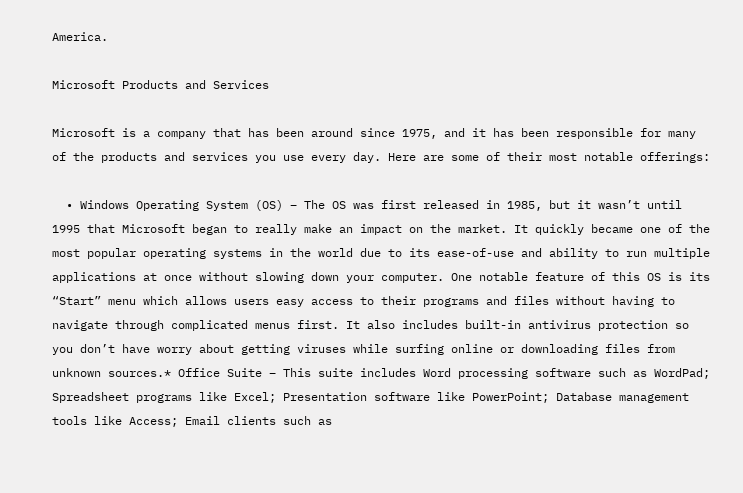America.

Microsoft Products and Services

Microsoft is a company that has been around since 1975, and it has been responsible for many of the products and services you use every day. Here are some of their most notable offerings:

  • Windows Operating System (OS) – The OS was first released in 1985, but it wasn’t until 1995 that Microsoft began to really make an impact on the market. It quickly became one of the most popular operating systems in the world due to its ease-of-use and ability to run multiple applications at once without slowing down your computer. One notable feature of this OS is its “Start” menu which allows users easy access to their programs and files without having to navigate through complicated menus first. It also includes built-in antivirus protection so you don’t have worry about getting viruses while surfing online or downloading files from unknown sources.* Office Suite – This suite includes Word processing software such as WordPad; Spreadsheet programs like Excel; Presentation software like PowerPoint; Database management tools like Access; Email clients such as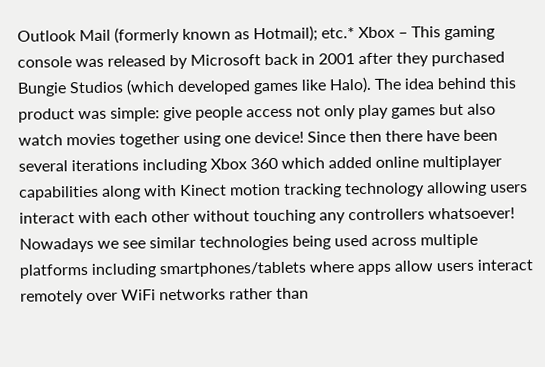Outlook Mail (formerly known as Hotmail); etc.* Xbox – This gaming console was released by Microsoft back in 2001 after they purchased Bungie Studios (which developed games like Halo). The idea behind this product was simple: give people access not only play games but also watch movies together using one device! Since then there have been several iterations including Xbox 360 which added online multiplayer capabilities along with Kinect motion tracking technology allowing users interact with each other without touching any controllers whatsoever! Nowadays we see similar technologies being used across multiple platforms including smartphones/tablets where apps allow users interact remotely over WiFi networks rather than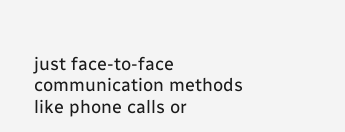just face-to-face communication methods like phone calls or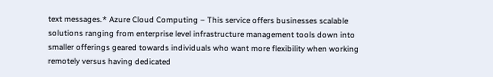text messages.* Azure Cloud Computing – This service offers businesses scalable solutions ranging from enterprise level infrastructure management tools down into smaller offerings geared towards individuals who want more flexibility when working remotely versus having dedicated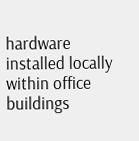hardware installed locally within office buildings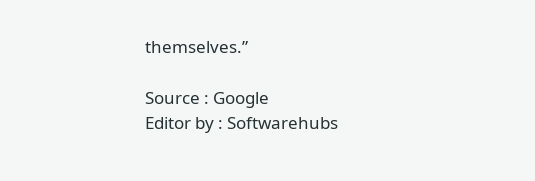themselves.”

Source : Google
Editor by : Softwarehubs